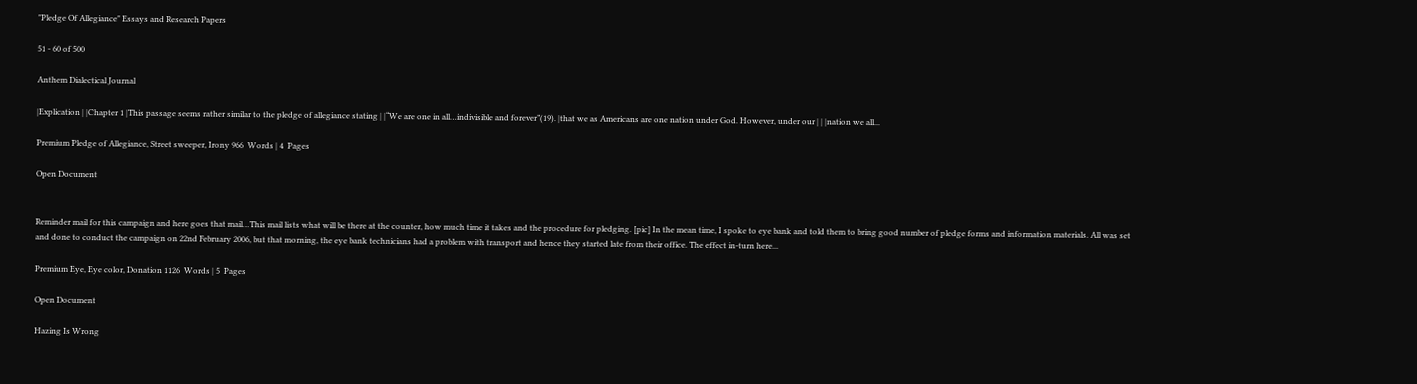"Pledge Of Allegiance" Essays and Research Papers

51 - 60 of 500

Anthem Dialectical Journal

|Explication | |Chapter 1 |This passage seems rather similar to the pledge of allegiance stating | |“We are one in all…indivisible and forever”(19). |that we as Americans are one nation under God. However, under our | | |nation we all...

Premium Pledge of Allegiance, Street sweeper, Irony 966  Words | 4  Pages

Open Document


Reminder mail for this campaign and here goes that mail…This mail lists what will be there at the counter, how much time it takes and the procedure for pledging. [pic] In the mean time, I spoke to eye bank and told them to bring good number of pledge forms and information materials. All was set and done to conduct the campaign on 22nd February 2006, but that morning, the eye bank technicians had a problem with transport and hence they started late from their office. The effect in-turn here...

Premium Eye, Eye color, Donation 1126  Words | 5  Pages

Open Document

Hazing Is Wrong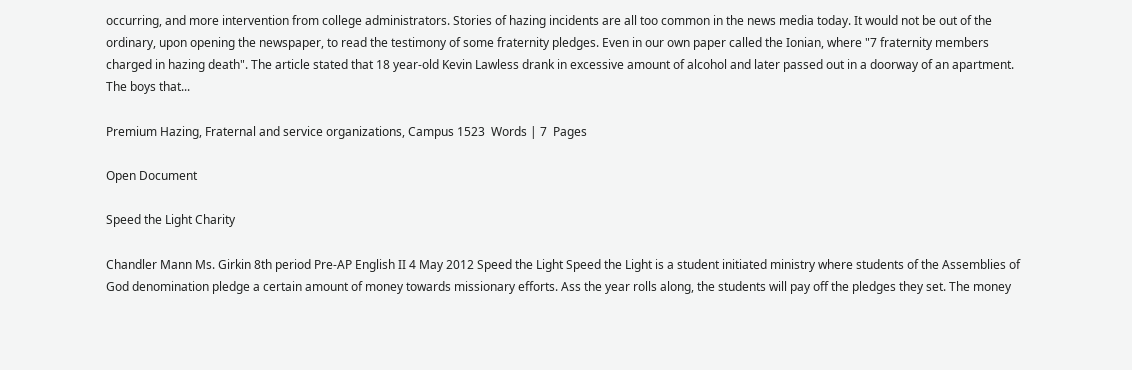occurring, and more intervention from college administrators. Stories of hazing incidents are all too common in the news media today. It would not be out of the ordinary, upon opening the newspaper, to read the testimony of some fraternity pledges. Even in our own paper called the Ionian, where "7 fraternity members charged in hazing death". The article stated that 18 year-old Kevin Lawless drank in excessive amount of alcohol and later passed out in a doorway of an apartment. The boys that...

Premium Hazing, Fraternal and service organizations, Campus 1523  Words | 7  Pages

Open Document

Speed the Light Charity

Chandler Mann Ms. Girkin 8th period Pre-AP English II 4 May 2012 Speed the Light Speed the Light is a student initiated ministry where students of the Assemblies of God denomination pledge a certain amount of money towards missionary efforts. Ass the year rolls along, the students will pay off the pledges they set. The money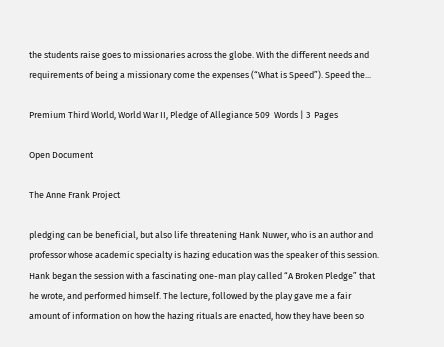the students raise goes to missionaries across the globe. With the different needs and requirements of being a missionary come the expenses (“What is Speed”). Speed the...

Premium Third World, World War II, Pledge of Allegiance 509  Words | 3  Pages

Open Document

The Anne Frank Project

pledging can be beneficial, but also life threatening Hank Nuwer, who is an author and professor whose academic specialty is hazing education was the speaker of this session. Hank began the session with a fascinating one-man play called “A Broken Pledge” that he wrote, and performed himself. The lecture, followed by the play gave me a fair amount of information on how the hazing rituals are enacted, how they have been so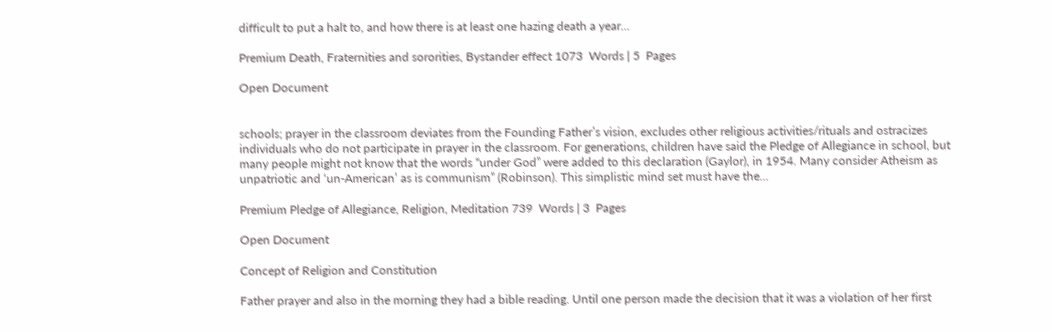difficult to put a halt to, and how there is at least one hazing death a year...

Premium Death, Fraternities and sororities, Bystander effect 1073  Words | 5  Pages

Open Document


schools; prayer in the classroom deviates from the Founding Father’s vision, excludes other religious activities/rituals and ostracizes individuals who do not participate in prayer in the classroom. For generations, children have said the Pledge of Allegiance in school, but many people might not know that the words “under God” were added to this declaration (Gaylor), in 1954. Many consider Atheism as unpatriotic and ‘un-American’ as is communism” (Robinson). This simplistic mind set must have the...

Premium Pledge of Allegiance, Religion, Meditation 739  Words | 3  Pages

Open Document

Concept of Religion and Constitution

Father prayer and also in the morning they had a bible reading. Until one person made the decision that it was a violation of her first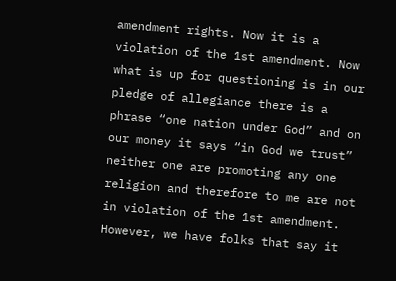amendment rights. Now it is a violation of the 1st amendment. Now what is up for questioning is in our pledge of allegiance there is a phrase “one nation under God” and on our money it says “in God we trust” neither one are promoting any one religion and therefore to me are not in violation of the 1st amendment. However, we have folks that say it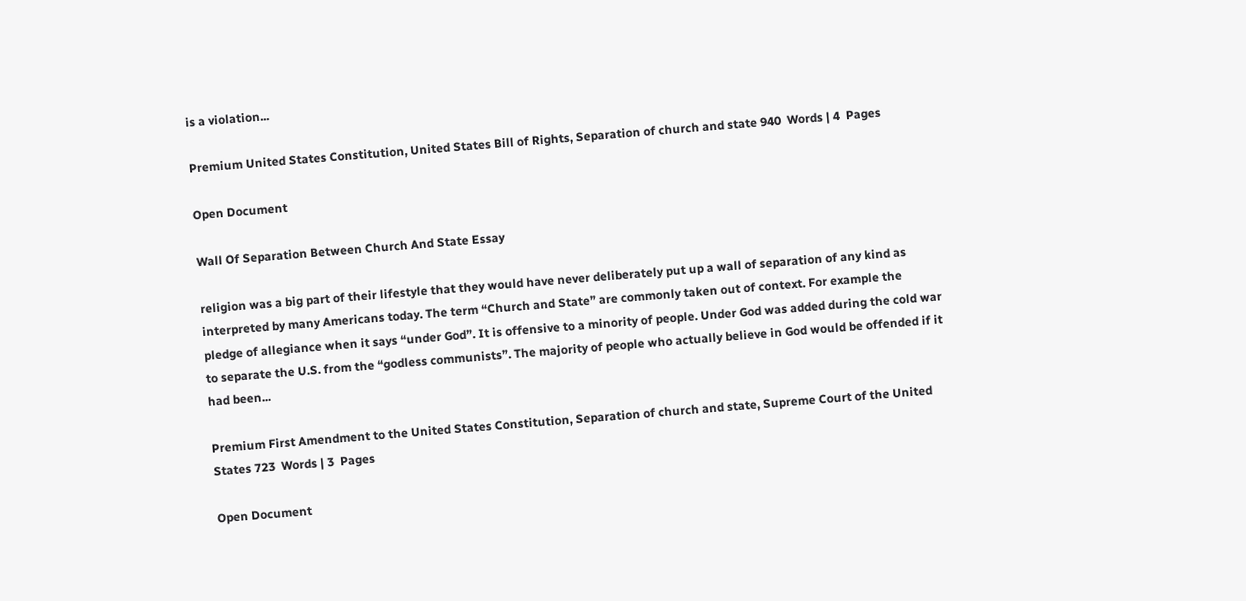is a violation...

Premium United States Constitution, United States Bill of Rights, Separation of church and state 940  Words | 4  Pages

Open Document

Wall Of Separation Between Church And State Essay

religion was a big part of their lifestyle that they would have never deliberately put up a wall of separation of any kind as interpreted by many Americans today. The term “Church and State” are commonly taken out of context. For example the pledge of allegiance when it says “under God”. It is offensive to a minority of people. Under God was added during the cold war to separate the U.S. from the “godless communists”. The majority of people who actually believe in God would be offended if it had been...

Premium First Amendment to the United States Constitution, Separation of church and state, Supreme Court of the United States 723  Words | 3  Pages

Open Document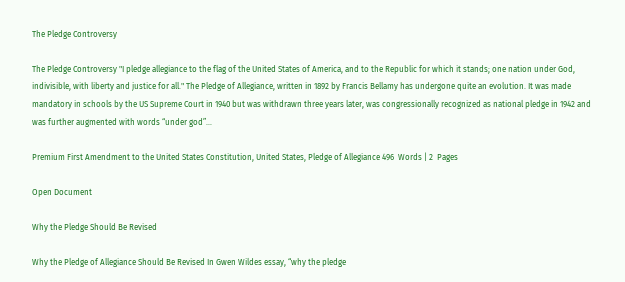The Pledge Controversy

The Pledge Controversy "I pledge allegiance to the flag of the United States of America, and to the Republic for which it stands; one nation under God, indivisible, with liberty and justice for all." The Pledge of Allegiance, written in 1892 by Francis Bellamy has undergone quite an evolution. It was made mandatory in schools by the US Supreme Court in 1940 but was withdrawn three years later, was congressionally recognized as national pledge in 1942 and was further augmented with words “under god”...

Premium First Amendment to the United States Constitution, United States, Pledge of Allegiance 496  Words | 2  Pages

Open Document

Why the Pledge Should Be Revised

Why the Pledge of Allegiance Should Be Revised In Gwen Wildes essay, “why the pledge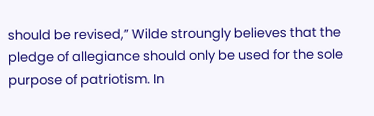should be revised,” Wilde stroungly believes that the pledge of allegiance should only be used for the sole purpose of patriotism. In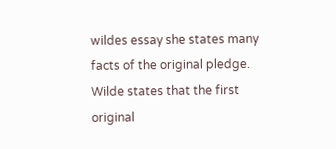wildes essay she states many facts of the original pledge. Wilde states that the first original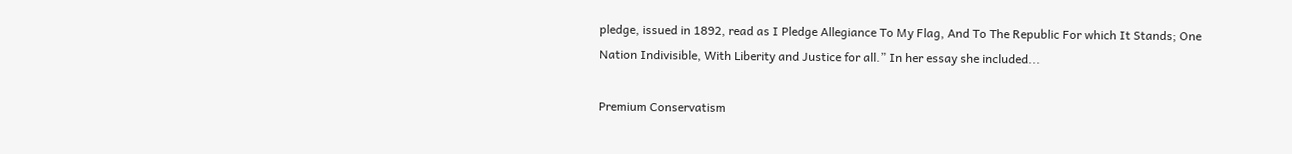pledge, issued in 1892, read as I Pledge Allegiance To My Flag, And To The Republic For which It Stands; One Nation Indivisible, With Liberity and Justice for all.” In her essay she included...

Premium Conservatism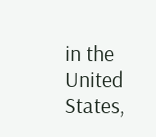in the United States,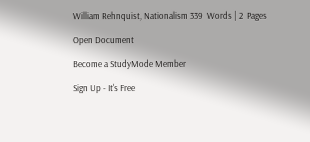William Rehnquist, Nationalism 339  Words | 2  Pages

Open Document

Become a StudyMode Member

Sign Up - It's Free